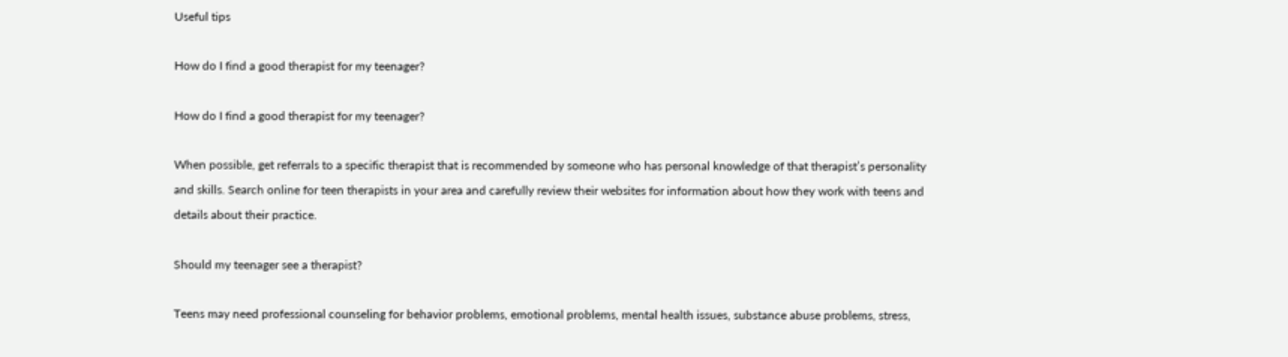Useful tips

How do I find a good therapist for my teenager?

How do I find a good therapist for my teenager?

When possible, get referrals to a specific therapist that is recommended by someone who has personal knowledge of that therapist’s personality and skills. Search online for teen therapists in your area and carefully review their websites for information about how they work with teens and details about their practice.

Should my teenager see a therapist?

Teens may need professional counseling for behavior problems, emotional problems, mental health issues, substance abuse problems, stress,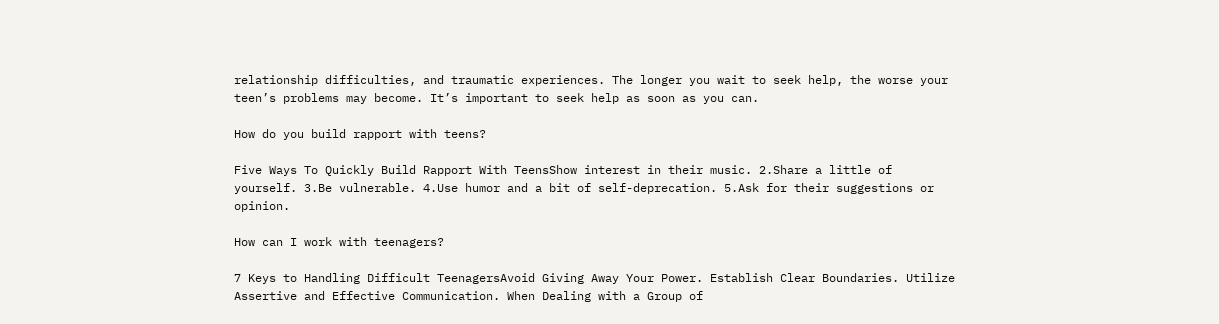relationship difficulties, and traumatic experiences. The longer you wait to seek help, the worse your teen’s problems may become. It’s important to seek help as soon as you can.

How do you build rapport with teens?

Five Ways To Quickly Build Rapport With TeensShow interest in their music. 2.Share a little of yourself. 3.Be vulnerable. 4.Use humor and a bit of self-deprecation. 5.Ask for their suggestions or opinion.

How can I work with teenagers?

7 Keys to Handling Difficult TeenagersAvoid Giving Away Your Power. Establish Clear Boundaries. Utilize Assertive and Effective Communication. When Dealing with a Group of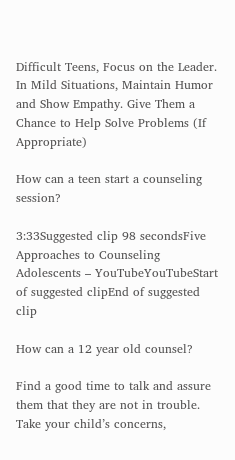Difficult Teens, Focus on the Leader. In Mild Situations, Maintain Humor and Show Empathy. Give Them a Chance to Help Solve Problems (If Appropriate)

How can a teen start a counseling session?

3:33Suggested clip 98 secondsFive Approaches to Counseling Adolescents – YouTubeYouTubeStart of suggested clipEnd of suggested clip

How can a 12 year old counsel?

Find a good time to talk and assure them that they are not in trouble. Take your child’s concerns,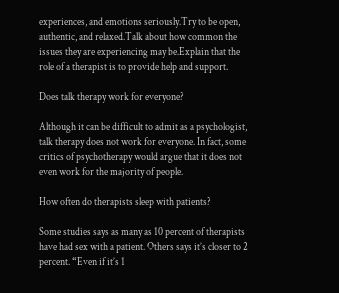experiences, and emotions seriously.Try to be open, authentic, and relaxed.Talk about how common the issues they are experiencing may be.Explain that the role of a therapist is to provide help and support.

Does talk therapy work for everyone?

Although it can be difficult to admit as a psychologist, talk therapy does not work for everyone. In fact, some critics of psychotherapy would argue that it does not even work for the majority of people.

How often do therapists sleep with patients?

Some studies says as many as 10 percent of therapists have had sex with a patient. Others says it’s closer to 2 percent. “Even if it’s 1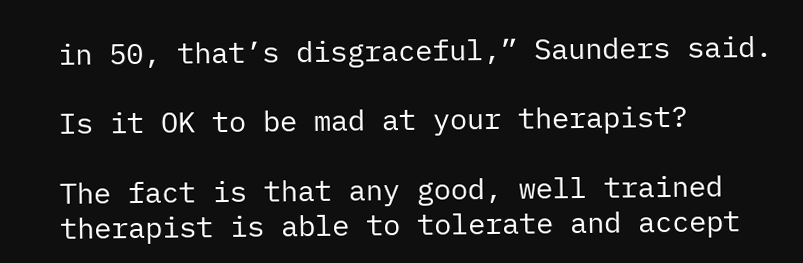in 50, that’s disgraceful,” Saunders said.

Is it OK to be mad at your therapist?

The fact is that any good, well trained therapist is able to tolerate and accept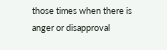those times when there is anger or disapproval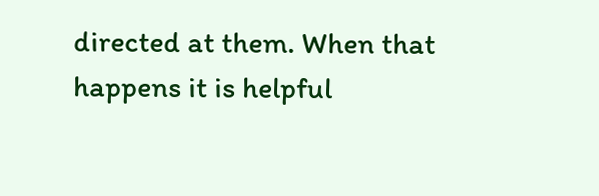directed at them. When that happens it is helpful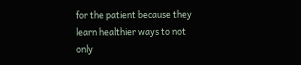for the patient because they learn healthier ways to not only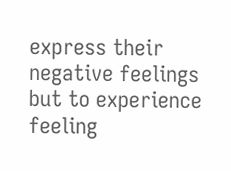express their negative feelings but to experience feeling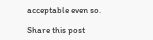acceptable even so.

Share this post